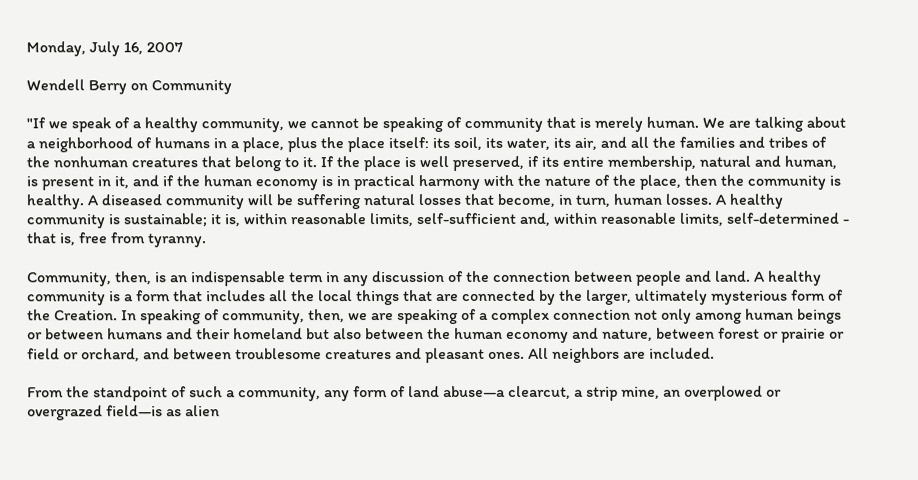Monday, July 16, 2007

Wendell Berry on Community

"If we speak of a healthy community, we cannot be speaking of community that is merely human. We are talking about a neighborhood of humans in a place, plus the place itself: its soil, its water, its air, and all the families and tribes of the nonhuman creatures that belong to it. If the place is well preserved, if its entire membership, natural and human, is present in it, and if the human economy is in practical harmony with the nature of the place, then the community is healthy. A diseased community will be suffering natural losses that become, in turn, human losses. A healthy community is sustainable; it is, within reasonable limits, self-sufficient and, within reasonable limits, self-determined - that is, free from tyranny.

Community, then, is an indispensable term in any discussion of the connection between people and land. A healthy community is a form that includes all the local things that are connected by the larger, ultimately mysterious form of the Creation. In speaking of community, then, we are speaking of a complex connection not only among human beings or between humans and their homeland but also between the human economy and nature, between forest or prairie or field or orchard, and between troublesome creatures and pleasant ones. All neighbors are included.

From the standpoint of such a community, any form of land abuse—a clearcut, a strip mine, an overplowed or overgrazed field—is as alien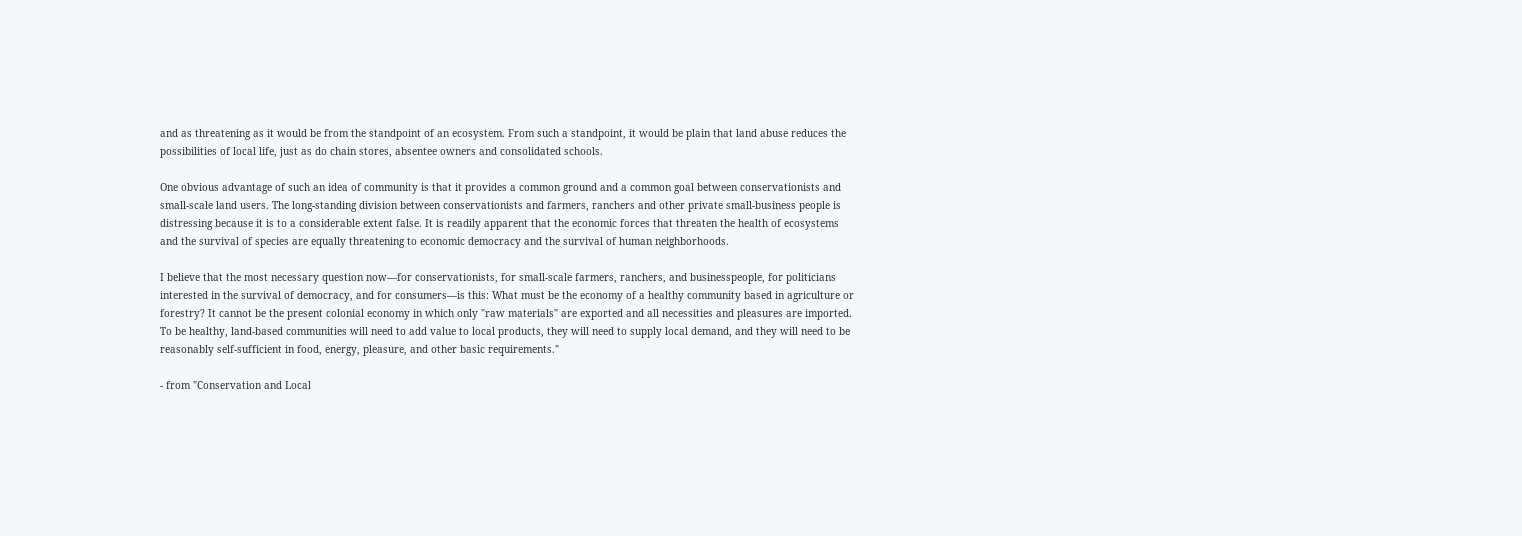and as threatening as it would be from the standpoint of an ecosystem. From such a standpoint, it would be plain that land abuse reduces the possibilities of local life, just as do chain stores, absentee owners and consolidated schools.

One obvious advantage of such an idea of community is that it provides a common ground and a common goal between conservationists and small-scale land users. The long-standing division between conservationists and farmers, ranchers and other private small-business people is distressing because it is to a considerable extent false. It is readily apparent that the economic forces that threaten the health of ecosystems and the survival of species are equally threatening to economic democracy and the survival of human neighborhoods.

I believe that the most necessary question now—for conservationists, for small-scale farmers, ranchers, and businesspeople, for politicians interested in the survival of democracy, and for consumers—is this: What must be the economy of a healthy community based in agriculture or forestry? It cannot be the present colonial economy in which only "raw materials" are exported and all necessities and pleasures are imported. To be healthy, land-based communities will need to add value to local products, they will need to supply local demand, and they will need to be reasonably self-sufficient in food, energy, pleasure, and other basic requirements."

- from "Conservation and Local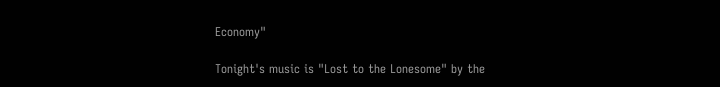Economy"

Tonight's music is "Lost to the Lonesome" by the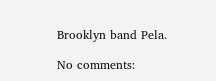Brooklyn band Pela.

No comments: